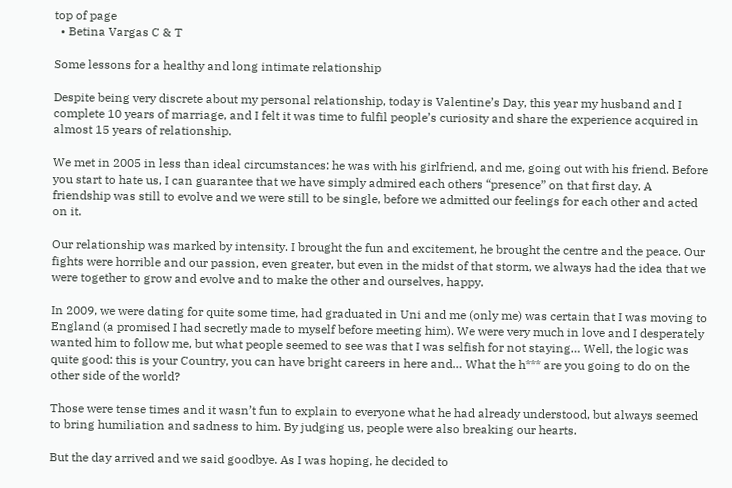top of page
  • Betina Vargas C & T

Some lessons for a healthy and long intimate relationship

Despite being very discrete about my personal relationship, today is Valentine’s Day, this year my husband and I complete 10 years of marriage, and I felt it was time to fulfil people’s curiosity and share the experience acquired in almost 15 years of relationship.

We met in 2005 in less than ideal circumstances: he was with his girlfriend, and me, going out with his friend. Before you start to hate us, I can guarantee that we have simply admired each others “presence” on that first day. A friendship was still to evolve and we were still to be single, before we admitted our feelings for each other and acted on it.

Our relationship was marked by intensity. I brought the fun and excitement, he brought the centre and the peace. Our fights were horrible and our passion, even greater, but even in the midst of that storm, we always had the idea that we were together to grow and evolve and to make the other and ourselves, happy.

In 2009, we were dating for quite some time, had graduated in Uni and me (only me) was certain that I was moving to England (a promised I had secretly made to myself before meeting him). We were very much in love and I desperately wanted him to follow me, but what people seemed to see was that I was selfish for not staying… Well, the logic was quite good: this is your Country, you can have bright careers in here and… What the h*** are you going to do on the other side of the world?

Those were tense times and it wasn’t fun to explain to everyone what he had already understood, but always seemed to bring humiliation and sadness to him. By judging us, people were also breaking our hearts.

But the day arrived and we said goodbye. As I was hoping, he decided to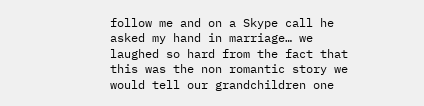follow me and on a Skype call he asked my hand in marriage… we laughed so hard from the fact that this was the non romantic story we would tell our grandchildren one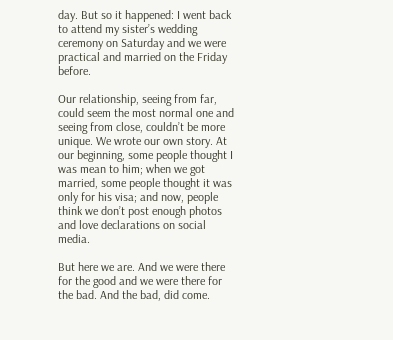day. But so it happened: I went back to attend my sister’s wedding ceremony on Saturday and we were practical and married on the Friday before.

Our relationship, seeing from far, could seem the most normal one and seeing from close, couldn’t be more unique. We wrote our own story. At our beginning, some people thought I was mean to him; when we got married, some people thought it was only for his visa; and now, people think we don’t post enough photos and love declarations on social media.

But here we are. And we were there for the good and we were there for the bad. And the bad, did come.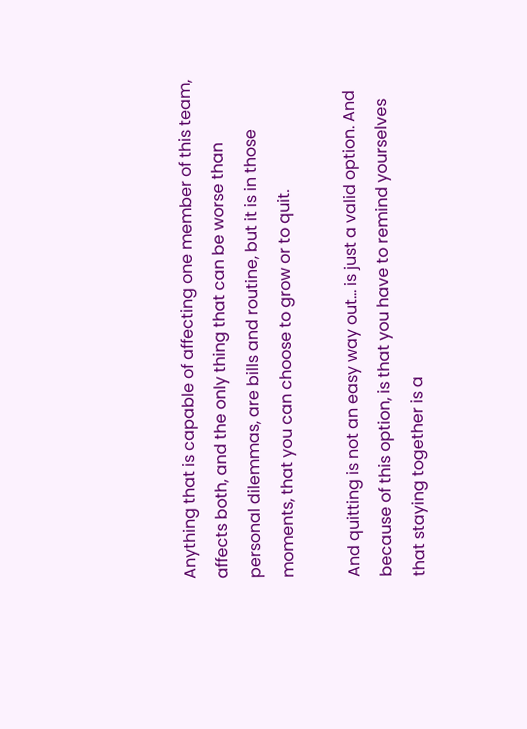Anything that is capable of affecting one member of this team, affects both, and the only thing that can be worse than personal dilemmas, are bills and routine, but it is in those moments, that you can choose to grow or to quit.

And quitting is not an easy way out… is just a valid option. And because of this option, is that you have to remind yourselves that staying together is a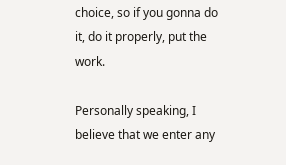choice, so if you gonna do it, do it properly, put the work.

Personally speaking, I believe that we enter any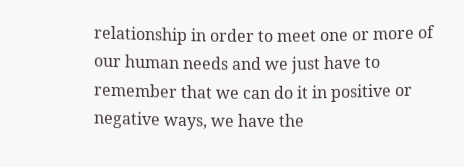relationship in order to meet one or more of our human needs and we just have to remember that we can do it in positive or negative ways, we have the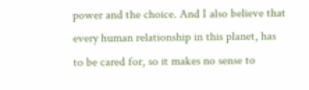power and the choice. And I also believe that every human relationship in this planet, has to be cared for, so it makes no sense to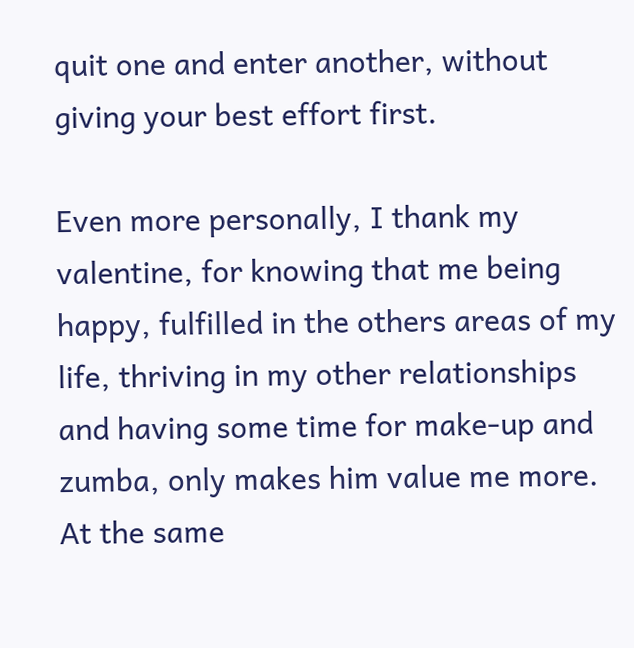quit one and enter another, without giving your best effort first.

Even more personally, I thank my valentine, for knowing that me being happy, fulfilled in the others areas of my life, thriving in my other relationships and having some time for make-up and zumba, only makes him value me more. At the same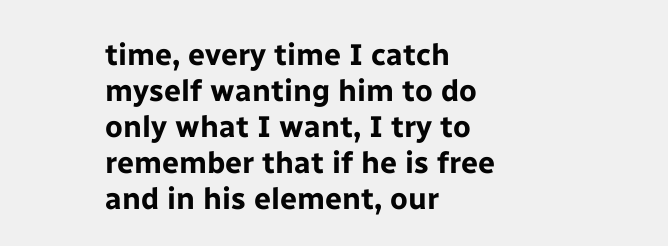time, every time I catch myself wanting him to do only what I want, I try to remember that if he is free and in his element, our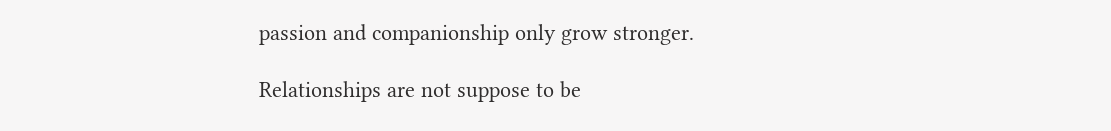passion and companionship only grow stronger.

Relationships are not suppose to be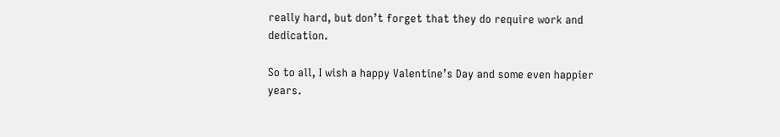really hard, but don’t forget that they do require work and dedication.

So to all, I wish a happy Valentine’s Day and some even happier years.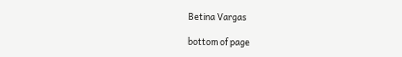Betina Vargas

bottom of page